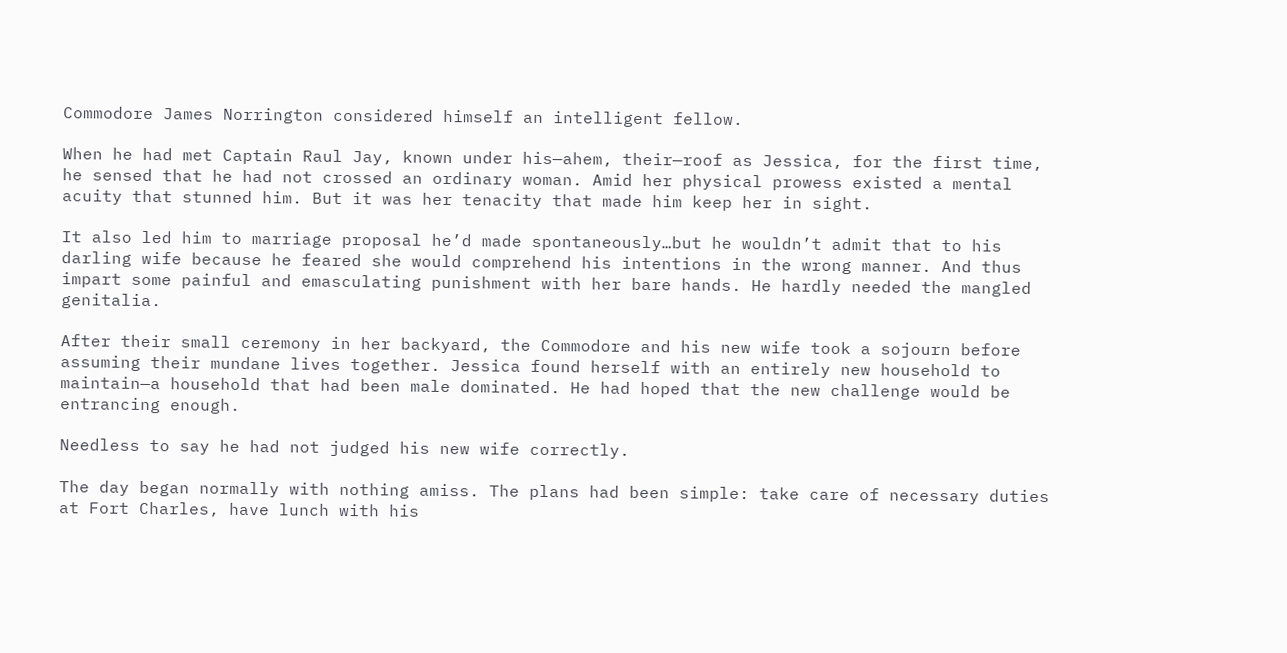Commodore James Norrington considered himself an intelligent fellow.

When he had met Captain Raul Jay, known under his—ahem, their—roof as Jessica, for the first time, he sensed that he had not crossed an ordinary woman. Amid her physical prowess existed a mental acuity that stunned him. But it was her tenacity that made him keep her in sight.

It also led him to marriage proposal he’d made spontaneously…but he wouldn’t admit that to his darling wife because he feared she would comprehend his intentions in the wrong manner. And thus impart some painful and emasculating punishment with her bare hands. He hardly needed the mangled genitalia.

After their small ceremony in her backyard, the Commodore and his new wife took a sojourn before assuming their mundane lives together. Jessica found herself with an entirely new household to maintain—a household that had been male dominated. He had hoped that the new challenge would be entrancing enough.

Needless to say he had not judged his new wife correctly.

The day began normally with nothing amiss. The plans had been simple: take care of necessary duties at Fort Charles, have lunch with his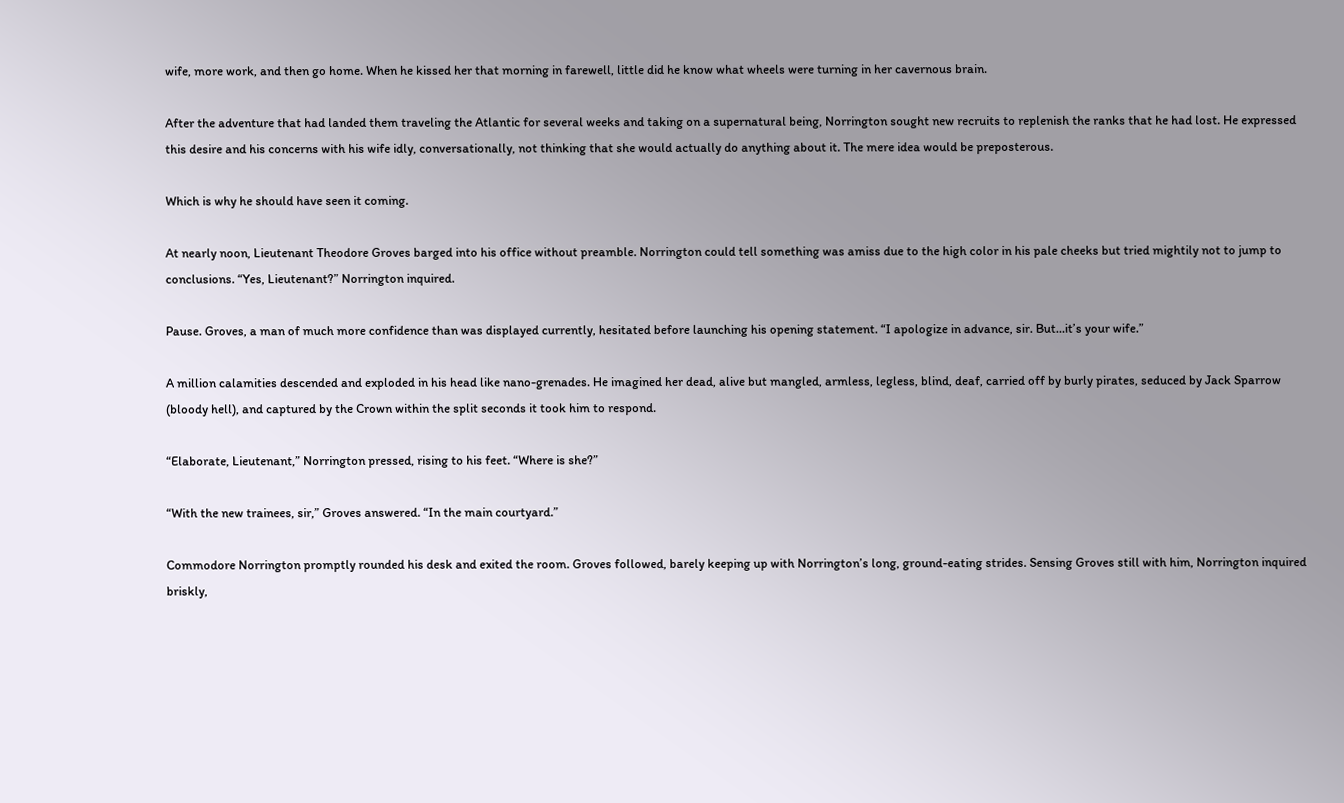wife, more work, and then go home. When he kissed her that morning in farewell, little did he know what wheels were turning in her cavernous brain.

After the adventure that had landed them traveling the Atlantic for several weeks and taking on a supernatural being, Norrington sought new recruits to replenish the ranks that he had lost. He expressed this desire and his concerns with his wife idly, conversationally, not thinking that she would actually do anything about it. The mere idea would be preposterous.

Which is why he should have seen it coming.

At nearly noon, Lieutenant Theodore Groves barged into his office without preamble. Norrington could tell something was amiss due to the high color in his pale cheeks but tried mightily not to jump to conclusions. “Yes, Lieutenant?” Norrington inquired.

Pause. Groves, a man of much more confidence than was displayed currently, hesitated before launching his opening statement. “I apologize in advance, sir. But…it’s your wife.”

A million calamities descended and exploded in his head like nano-grenades. He imagined her dead, alive but mangled, armless, legless, blind, deaf, carried off by burly pirates, seduced by Jack Sparrow (bloody hell), and captured by the Crown within the split seconds it took him to respond.

“Elaborate, Lieutenant,” Norrington pressed, rising to his feet. “Where is she?”

“With the new trainees, sir,” Groves answered. “In the main courtyard.”

Commodore Norrington promptly rounded his desk and exited the room. Groves followed, barely keeping up with Norrington’s long, ground-eating strides. Sensing Groves still with him, Norrington inquired briskly,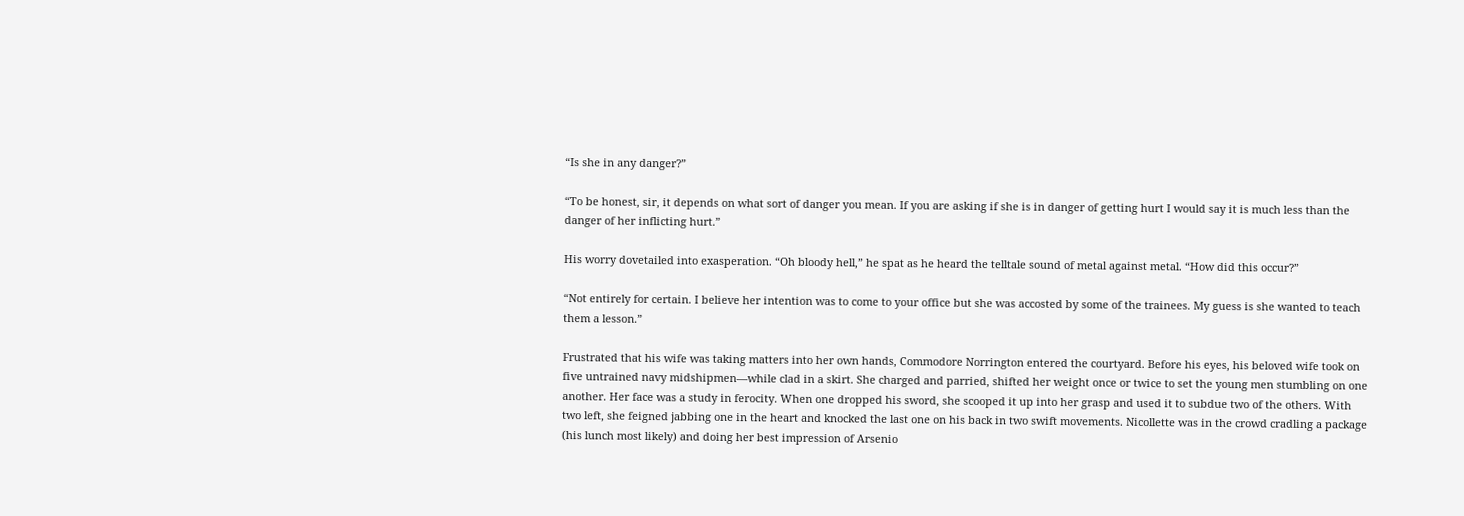“Is she in any danger?”

“To be honest, sir, it depends on what sort of danger you mean. If you are asking if she is in danger of getting hurt I would say it is much less than the danger of her inflicting hurt.”

His worry dovetailed into exasperation. “Oh bloody hell,” he spat as he heard the telltale sound of metal against metal. “How did this occur?”

“Not entirely for certain. I believe her intention was to come to your office but she was accosted by some of the trainees. My guess is she wanted to teach them a lesson.”

Frustrated that his wife was taking matters into her own hands, Commodore Norrington entered the courtyard. Before his eyes, his beloved wife took on five untrained navy midshipmen—while clad in a skirt. She charged and parried, shifted her weight once or twice to set the young men stumbling on one another. Her face was a study in ferocity. When one dropped his sword, she scooped it up into her grasp and used it to subdue two of the others. With two left, she feigned jabbing one in the heart and knocked the last one on his back in two swift movements. Nicollette was in the crowd cradling a package (his lunch most likely) and doing her best impression of Arsenio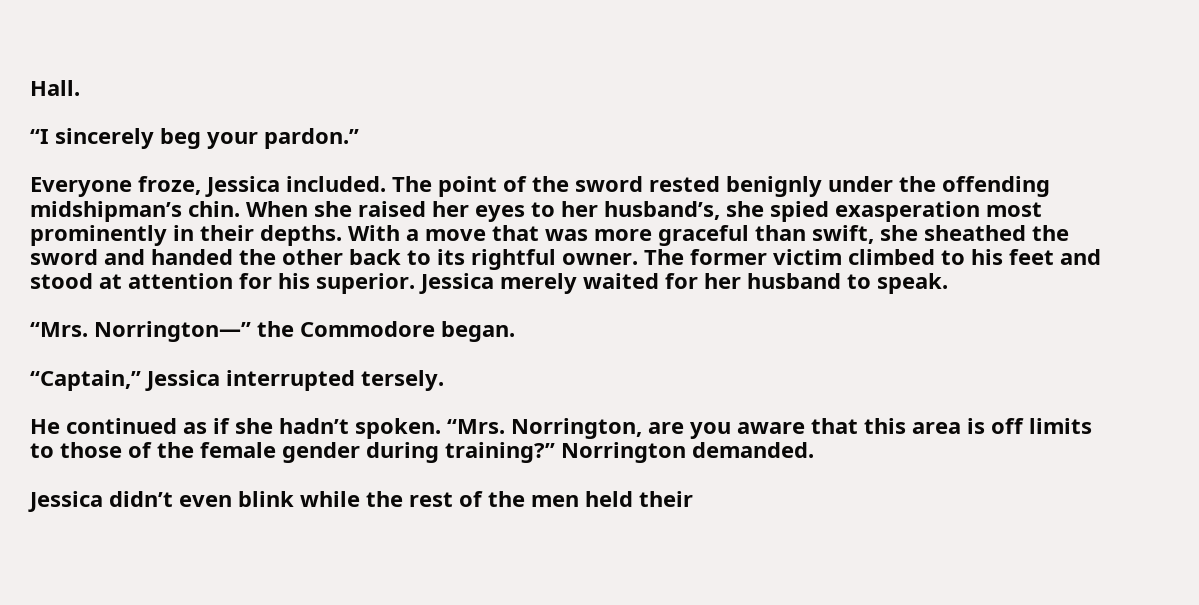Hall.

“I sincerely beg your pardon.”

Everyone froze, Jessica included. The point of the sword rested benignly under the offending midshipman’s chin. When she raised her eyes to her husband’s, she spied exasperation most prominently in their depths. With a move that was more graceful than swift, she sheathed the sword and handed the other back to its rightful owner. The former victim climbed to his feet and stood at attention for his superior. Jessica merely waited for her husband to speak.

“Mrs. Norrington—” the Commodore began.

“Captain,” Jessica interrupted tersely.

He continued as if she hadn’t spoken. “Mrs. Norrington, are you aware that this area is off limits to those of the female gender during training?” Norrington demanded.

Jessica didn’t even blink while the rest of the men held their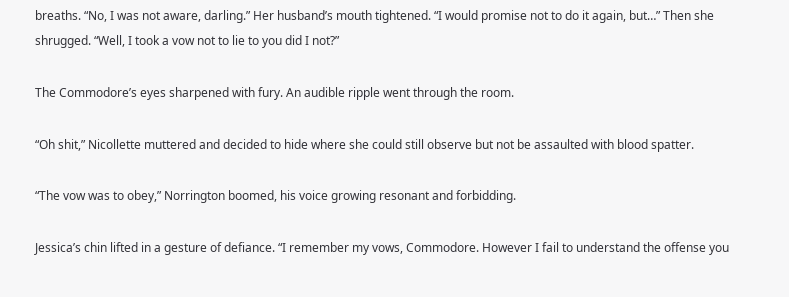breaths. “No, I was not aware, darling.” Her husband’s mouth tightened. “I would promise not to do it again, but…” Then she shrugged. “Well, I took a vow not to lie to you did I not?”

The Commodore’s eyes sharpened with fury. An audible ripple went through the room.

“Oh shit,” Nicollette muttered and decided to hide where she could still observe but not be assaulted with blood spatter.

“The vow was to obey,” Norrington boomed, his voice growing resonant and forbidding.

Jessica’s chin lifted in a gesture of defiance. “I remember my vows, Commodore. However I fail to understand the offense you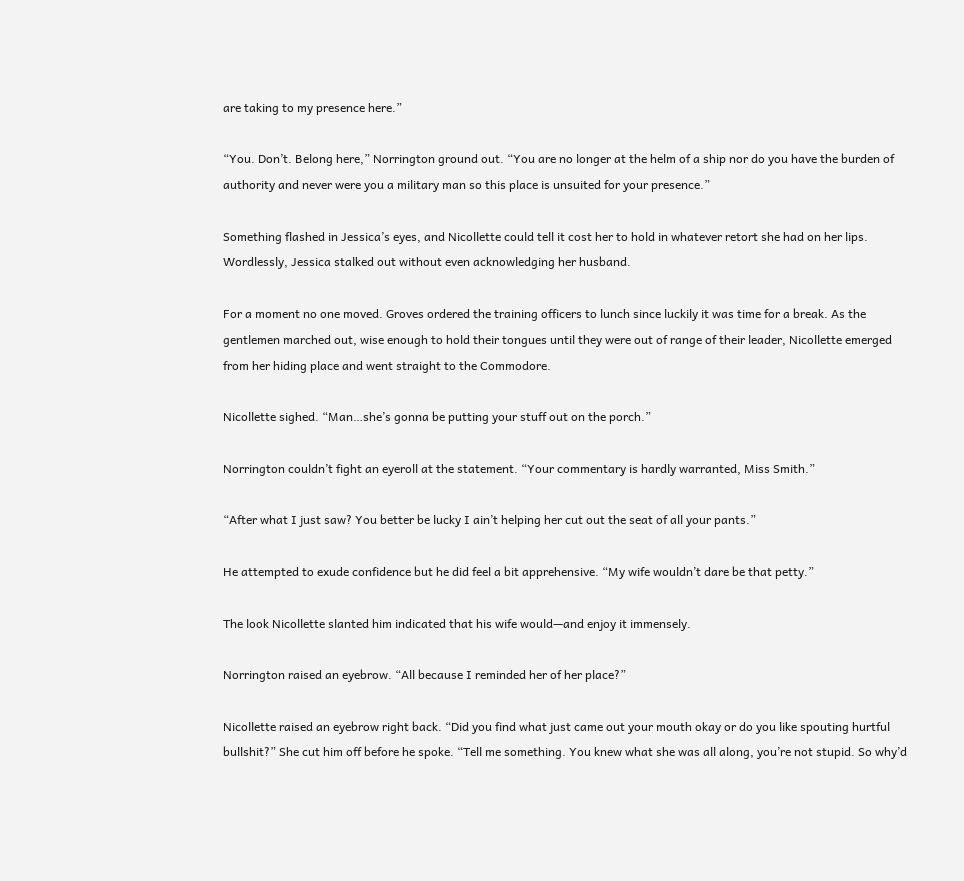are taking to my presence here.”

“You. Don’t. Belong here,” Norrington ground out. “You are no longer at the helm of a ship nor do you have the burden of authority and never were you a military man so this place is unsuited for your presence.”

Something flashed in Jessica’s eyes, and Nicollette could tell it cost her to hold in whatever retort she had on her lips. Wordlessly, Jessica stalked out without even acknowledging her husband.

For a moment no one moved. Groves ordered the training officers to lunch since luckily it was time for a break. As the gentlemen marched out, wise enough to hold their tongues until they were out of range of their leader, Nicollette emerged from her hiding place and went straight to the Commodore.

Nicollette sighed. “Man…she’s gonna be putting your stuff out on the porch.”

Norrington couldn’t fight an eyeroll at the statement. “Your commentary is hardly warranted, Miss Smith.”

“After what I just saw? You better be lucky I ain’t helping her cut out the seat of all your pants.”

He attempted to exude confidence but he did feel a bit apprehensive. “My wife wouldn’t dare be that petty.”

The look Nicollette slanted him indicated that his wife would—and enjoy it immensely.

Norrington raised an eyebrow. “All because I reminded her of her place?”

Nicollette raised an eyebrow right back. “Did you find what just came out your mouth okay or do you like spouting hurtful bullshit?” She cut him off before he spoke. “Tell me something. You knew what she was all along, you’re not stupid. So why’d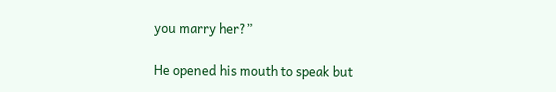you marry her?”

He opened his mouth to speak but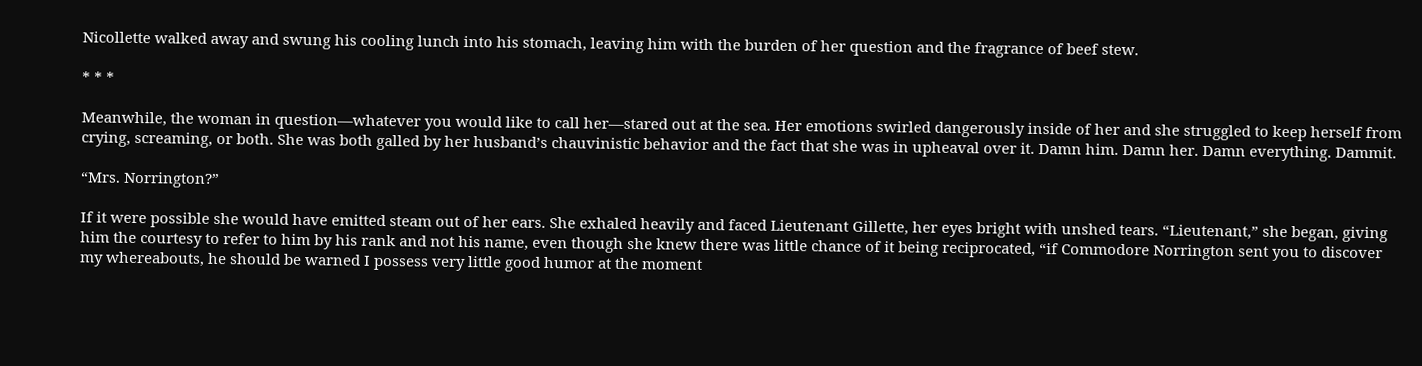Nicollette walked away and swung his cooling lunch into his stomach, leaving him with the burden of her question and the fragrance of beef stew.

* * *

Meanwhile, the woman in question—whatever you would like to call her—stared out at the sea. Her emotions swirled dangerously inside of her and she struggled to keep herself from crying, screaming, or both. She was both galled by her husband’s chauvinistic behavior and the fact that she was in upheaval over it. Damn him. Damn her. Damn everything. Dammit.

“Mrs. Norrington?”

If it were possible she would have emitted steam out of her ears. She exhaled heavily and faced Lieutenant Gillette, her eyes bright with unshed tears. “Lieutenant,” she began, giving him the courtesy to refer to him by his rank and not his name, even though she knew there was little chance of it being reciprocated, “if Commodore Norrington sent you to discover my whereabouts, he should be warned I possess very little good humor at the moment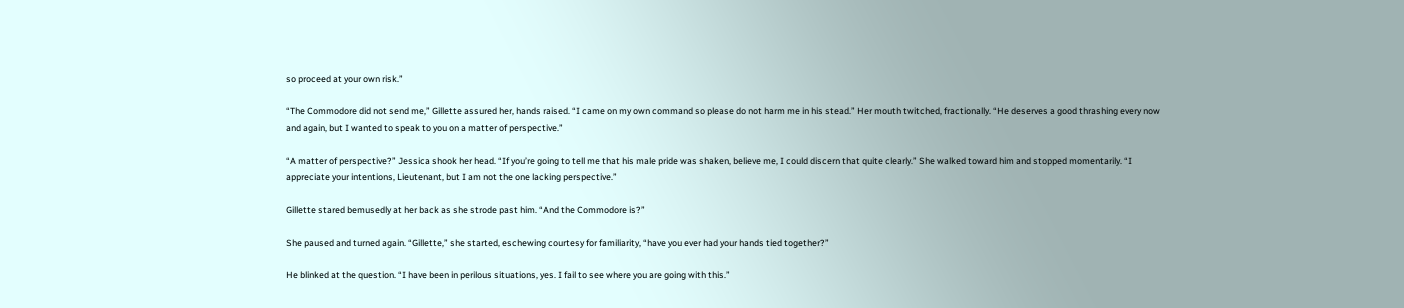so proceed at your own risk.”

“The Commodore did not send me,” Gillette assured her, hands raised. “I came on my own command so please do not harm me in his stead.” Her mouth twitched, fractionally. “He deserves a good thrashing every now and again, but I wanted to speak to you on a matter of perspective.”

“A matter of perspective?” Jessica shook her head. “If you’re going to tell me that his male pride was shaken, believe me, I could discern that quite clearly.” She walked toward him and stopped momentarily. “I appreciate your intentions, Lieutenant, but I am not the one lacking perspective.”

Gillette stared bemusedly at her back as she strode past him. “And the Commodore is?”

She paused and turned again. “Gillette,” she started, eschewing courtesy for familiarity, “have you ever had your hands tied together?”

He blinked at the question. “I have been in perilous situations, yes. I fail to see where you are going with this.”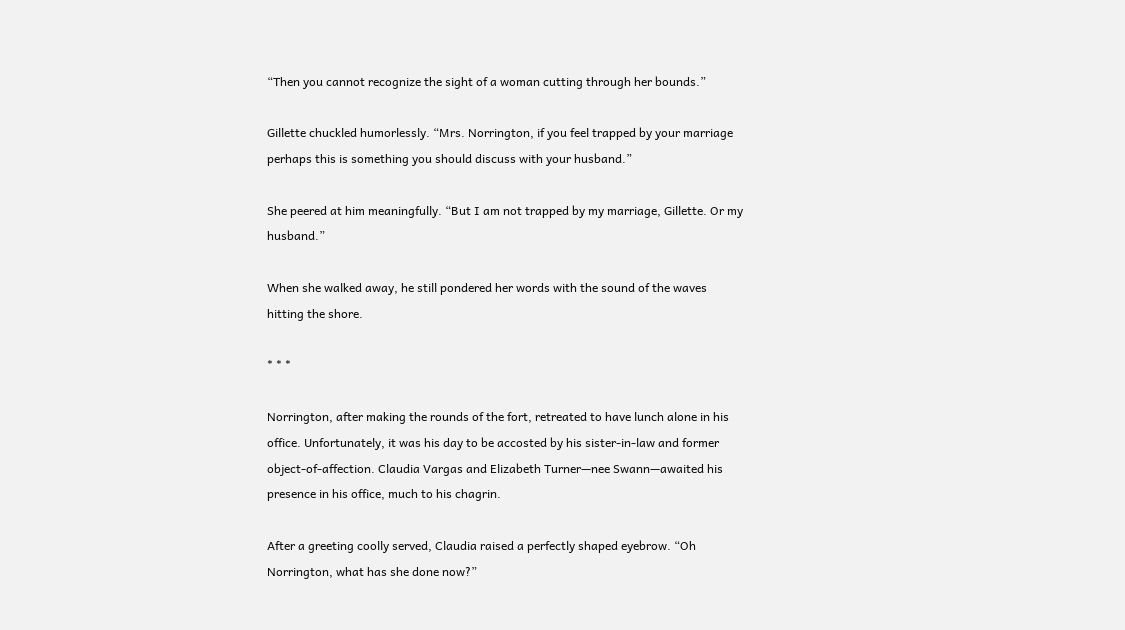“Then you cannot recognize the sight of a woman cutting through her bounds.”

Gillette chuckled humorlessly. “Mrs. Norrington, if you feel trapped by your marriage perhaps this is something you should discuss with your husband.”

She peered at him meaningfully. “But I am not trapped by my marriage, Gillette. Or my husband.”

When she walked away, he still pondered her words with the sound of the waves hitting the shore.

* * *

Norrington, after making the rounds of the fort, retreated to have lunch alone in his office. Unfortunately, it was his day to be accosted by his sister-in-law and former object-of-affection. Claudia Vargas and Elizabeth Turner—nee Swann—awaited his presence in his office, much to his chagrin.

After a greeting coolly served, Claudia raised a perfectly shaped eyebrow. “Oh Norrington, what has she done now?”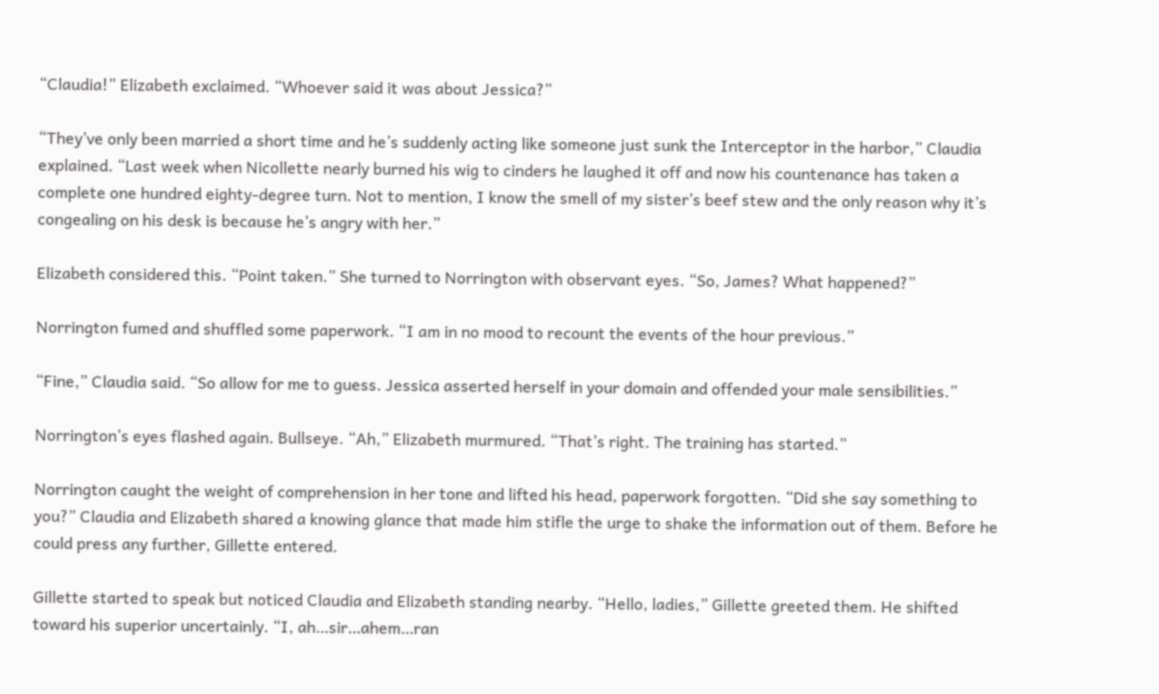“Claudia!” Elizabeth exclaimed. “Whoever said it was about Jessica?”

“They’ve only been married a short time and he’s suddenly acting like someone just sunk the Interceptor in the harbor,” Claudia explained. “Last week when Nicollette nearly burned his wig to cinders he laughed it off and now his countenance has taken a complete one hundred eighty-degree turn. Not to mention, I know the smell of my sister’s beef stew and the only reason why it’s congealing on his desk is because he’s angry with her.”

Elizabeth considered this. “Point taken.” She turned to Norrington with observant eyes. “So, James? What happened?”

Norrington fumed and shuffled some paperwork. “I am in no mood to recount the events of the hour previous.”

“Fine,” Claudia said. “So allow for me to guess. Jessica asserted herself in your domain and offended your male sensibilities.”

Norrington’s eyes flashed again. Bullseye. “Ah,” Elizabeth murmured. “That’s right. The training has started.”

Norrington caught the weight of comprehension in her tone and lifted his head, paperwork forgotten. “Did she say something to you?” Claudia and Elizabeth shared a knowing glance that made him stifle the urge to shake the information out of them. Before he could press any further, Gillette entered.

Gillette started to speak but noticed Claudia and Elizabeth standing nearby. “Hello, ladies,” Gillette greeted them. He shifted toward his superior uncertainly. “I, ah…sir…ahem…ran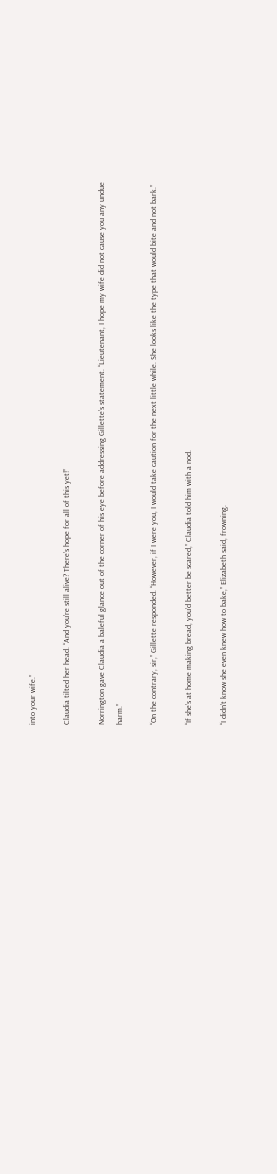into your wife.”

Claudia tilted her head. “And you’re still alive? There’s hope for all of this yet!”

Norrington gave Claudia a baleful glance out of the corner of his eye before addressing Gillette’s statement. “Lieutenant, I hope my wife did not cause you any undue harm.”

“On the contrary, sir,” Gillette responded. “However, if I were you, I would take caution for the next little while. She looks like the type that would bite and not bark.”

“If she’s at home making bread, you’d better be scared,” Claudia told him with a nod.

“I didn’t know she even knew how to bake,” Elizabeth said, frowning.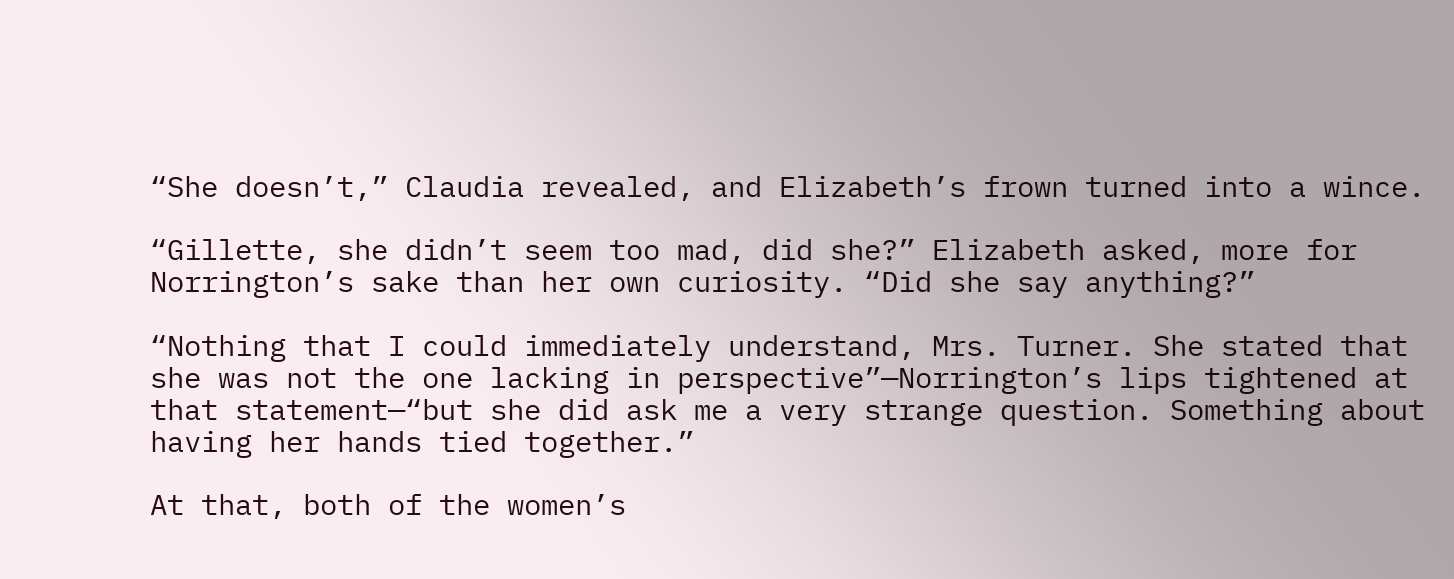“She doesn’t,” Claudia revealed, and Elizabeth’s frown turned into a wince.

“Gillette, she didn’t seem too mad, did she?” Elizabeth asked, more for Norrington’s sake than her own curiosity. “Did she say anything?”

“Nothing that I could immediately understand, Mrs. Turner. She stated that she was not the one lacking in perspective”—Norrington’s lips tightened at that statement—“but she did ask me a very strange question. Something about having her hands tied together.”

At that, both of the women’s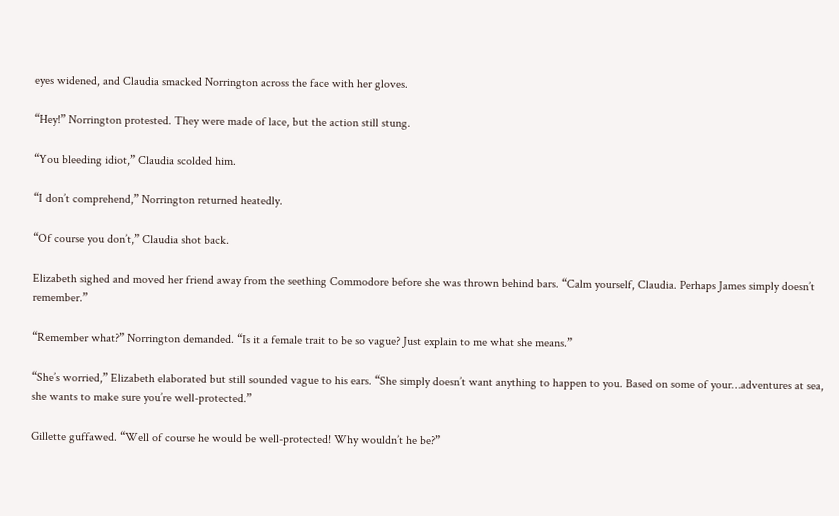eyes widened, and Claudia smacked Norrington across the face with her gloves.

“Hey!” Norrington protested. They were made of lace, but the action still stung.

“You bleeding idiot,” Claudia scolded him.

“I don’t comprehend,” Norrington returned heatedly.

“Of course you don’t,” Claudia shot back.

Elizabeth sighed and moved her friend away from the seething Commodore before she was thrown behind bars. “Calm yourself, Claudia. Perhaps James simply doesn’t remember.”

“Remember what?” Norrington demanded. “Is it a female trait to be so vague? Just explain to me what she means.”

“She’s worried,” Elizabeth elaborated but still sounded vague to his ears. “She simply doesn’t want anything to happen to you. Based on some of your…adventures at sea, she wants to make sure you’re well-protected.”

Gillette guffawed. “Well of course he would be well-protected! Why wouldn’t he be?”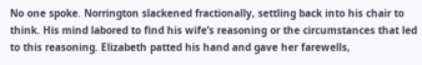No one spoke. Norrington slackened fractionally, settling back into his chair to think. His mind labored to find his wife’s reasoning or the circumstances that led to this reasoning. Elizabeth patted his hand and gave her farewells,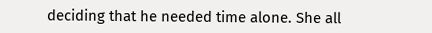deciding that he needed time alone. She all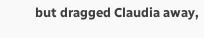but dragged Claudia away,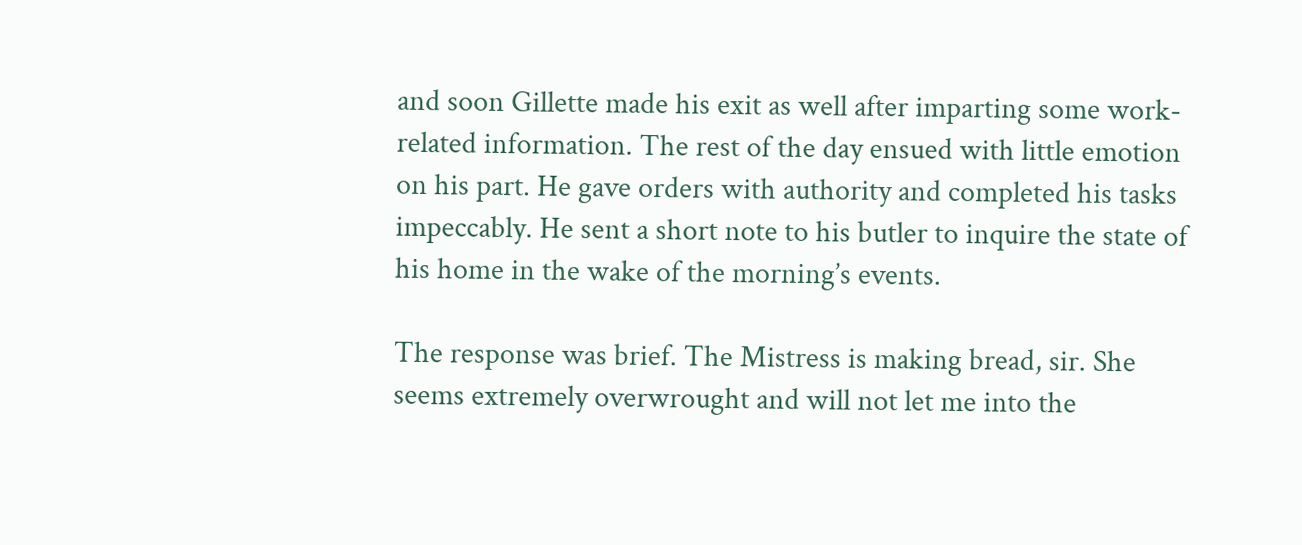and soon Gillette made his exit as well after imparting some work-related information. The rest of the day ensued with little emotion on his part. He gave orders with authority and completed his tasks impeccably. He sent a short note to his butler to inquire the state of his home in the wake of the morning’s events.

The response was brief. The Mistress is making bread, sir. She seems extremely overwrought and will not let me into the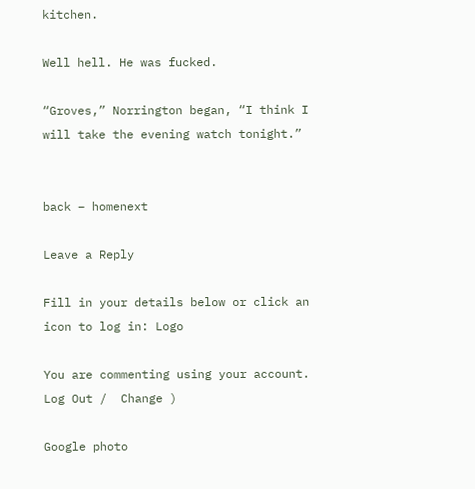kitchen.

Well hell. He was fucked.

“Groves,” Norrington began, “I think I will take the evening watch tonight.”


back – homenext

Leave a Reply

Fill in your details below or click an icon to log in: Logo

You are commenting using your account. Log Out /  Change )

Google photo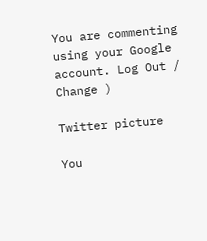You are commenting using your Google account. Log Out /  Change )

Twitter picture

You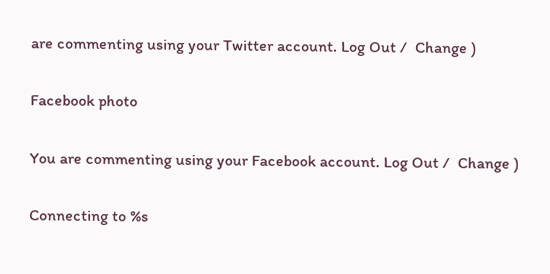are commenting using your Twitter account. Log Out /  Change )

Facebook photo

You are commenting using your Facebook account. Log Out /  Change )

Connecting to %s